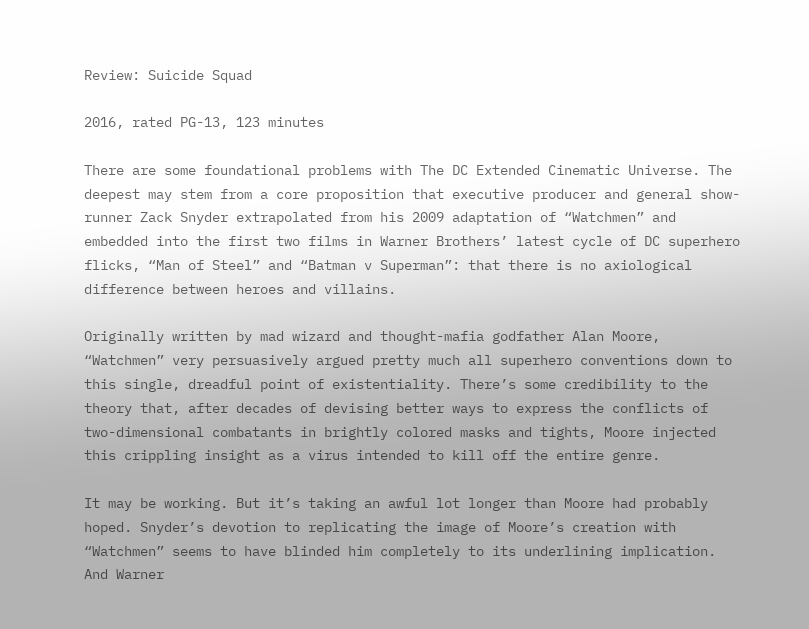Review: Suicide Squad

2016, rated PG-13, 123 minutes

There are some foundational problems with The DC Extended Cinematic Universe. The deepest may stem from a core proposition that executive producer and general show-runner Zack Snyder extrapolated from his 2009 adaptation of “Watchmen” and embedded into the first two films in Warner Brothers’ latest cycle of DC superhero flicks, “Man of Steel” and “Batman v Superman”: that there is no axiological difference between heroes and villains.

Originally written by mad wizard and thought-mafia godfather Alan Moore, “Watchmen” very persuasively argued pretty much all superhero conventions down to this single, dreadful point of existentiality. There’s some credibility to the theory that, after decades of devising better ways to express the conflicts of two-dimensional combatants in brightly colored masks and tights, Moore injected this crippling insight as a virus intended to kill off the entire genre.

It may be working. But it’s taking an awful lot longer than Moore had probably hoped. Snyder’s devotion to replicating the image of Moore’s creation with “Watchmen” seems to have blinded him completely to its underlining implication. And Warner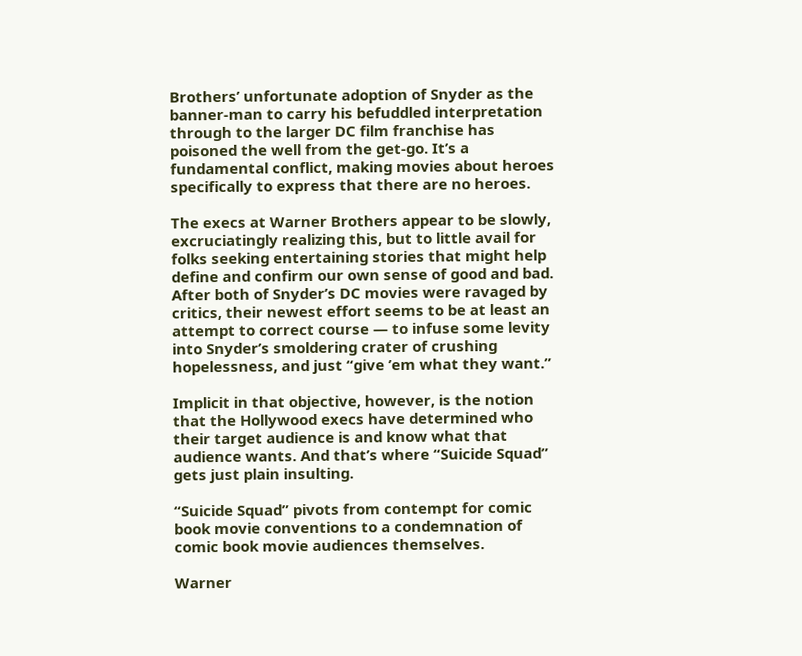Brothers’ unfortunate adoption of Snyder as the banner-man to carry his befuddled interpretation through to the larger DC film franchise has poisoned the well from the get-go. It’s a fundamental conflict, making movies about heroes specifically to express that there are no heroes.

The execs at Warner Brothers appear to be slowly, excruciatingly realizing this, but to little avail for folks seeking entertaining stories that might help define and confirm our own sense of good and bad. After both of Snyder’s DC movies were ravaged by critics, their newest effort seems to be at least an attempt to correct course — to infuse some levity into Snyder’s smoldering crater of crushing hopelessness, and just “give ’em what they want.”

Implicit in that objective, however, is the notion that the Hollywood execs have determined who their target audience is and know what that audience wants. And that’s where “Suicide Squad” gets just plain insulting.

“Suicide Squad” pivots from contempt for comic book movie conventions to a condemnation of comic book movie audiences themselves.

Warner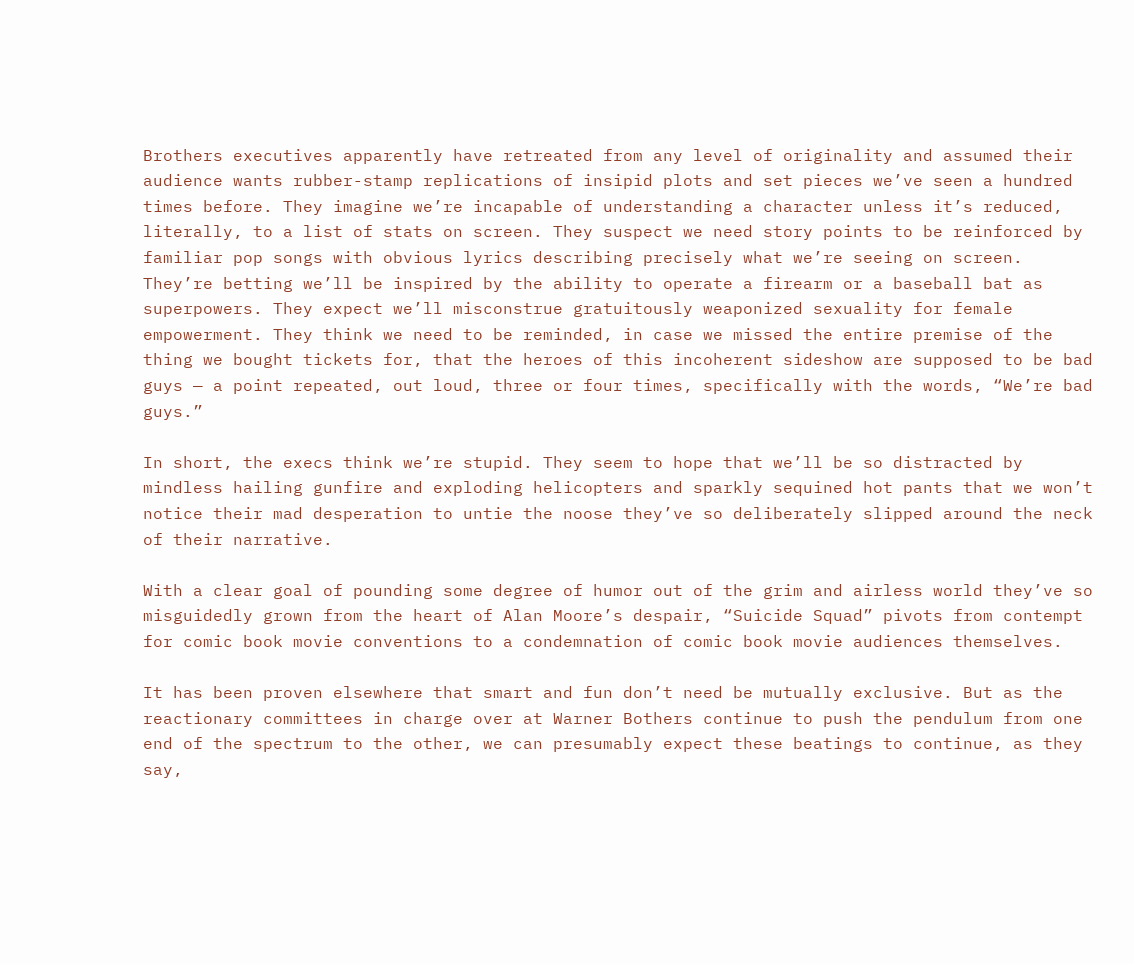Brothers executives apparently have retreated from any level of originality and assumed their audience wants rubber-stamp replications of insipid plots and set pieces we’ve seen a hundred times before. They imagine we’re incapable of understanding a character unless it’s reduced, literally, to a list of stats on screen. They suspect we need story points to be reinforced by familiar pop songs with obvious lyrics describing precisely what we’re seeing on screen. They’re betting we’ll be inspired by the ability to operate a firearm or a baseball bat as superpowers. They expect we’ll misconstrue gratuitously weaponized sexuality for female empowerment. They think we need to be reminded, in case we missed the entire premise of the thing we bought tickets for, that the heroes of this incoherent sideshow are supposed to be bad guys — a point repeated, out loud, three or four times, specifically with the words, “We’re bad guys.”

In short, the execs think we’re stupid. They seem to hope that we’ll be so distracted by mindless hailing gunfire and exploding helicopters and sparkly sequined hot pants that we won’t notice their mad desperation to untie the noose they’ve so deliberately slipped around the neck of their narrative.

With a clear goal of pounding some degree of humor out of the grim and airless world they’ve so misguidedly grown from the heart of Alan Moore’s despair, “Suicide Squad” pivots from contempt for comic book movie conventions to a condemnation of comic book movie audiences themselves.

It has been proven elsewhere that smart and fun don’t need be mutually exclusive. But as the reactionary committees in charge over at Warner Bothers continue to push the pendulum from one end of the spectrum to the other, we can presumably expect these beatings to continue, as they say,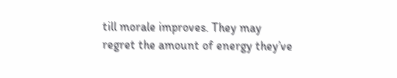till morale improves. They may regret the amount of energy they’ve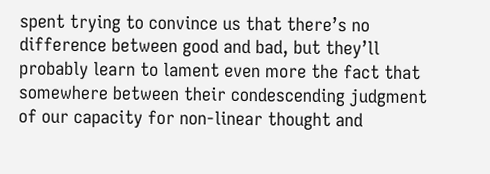spent trying to convince us that there’s no difference between good and bad, but they’ll probably learn to lament even more the fact that somewhere between their condescending judgment of our capacity for non-linear thought and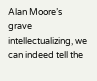Alan Moore’s grave intellectualizing, we can indeed tell the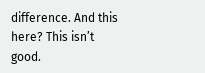difference. And this here? This isn’t good.